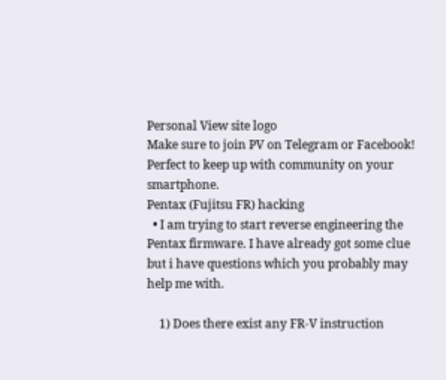Personal View site logo
Make sure to join PV on Telegram or Facebook! Perfect to keep up with community on your smartphone.
Pentax (Fujitsu FR) hacking
  • I am trying to start reverse engineering the Pentax firmware. I have already got some clue but i have questions which you probably may help me with.

    1) Does there exist any FR-V instruction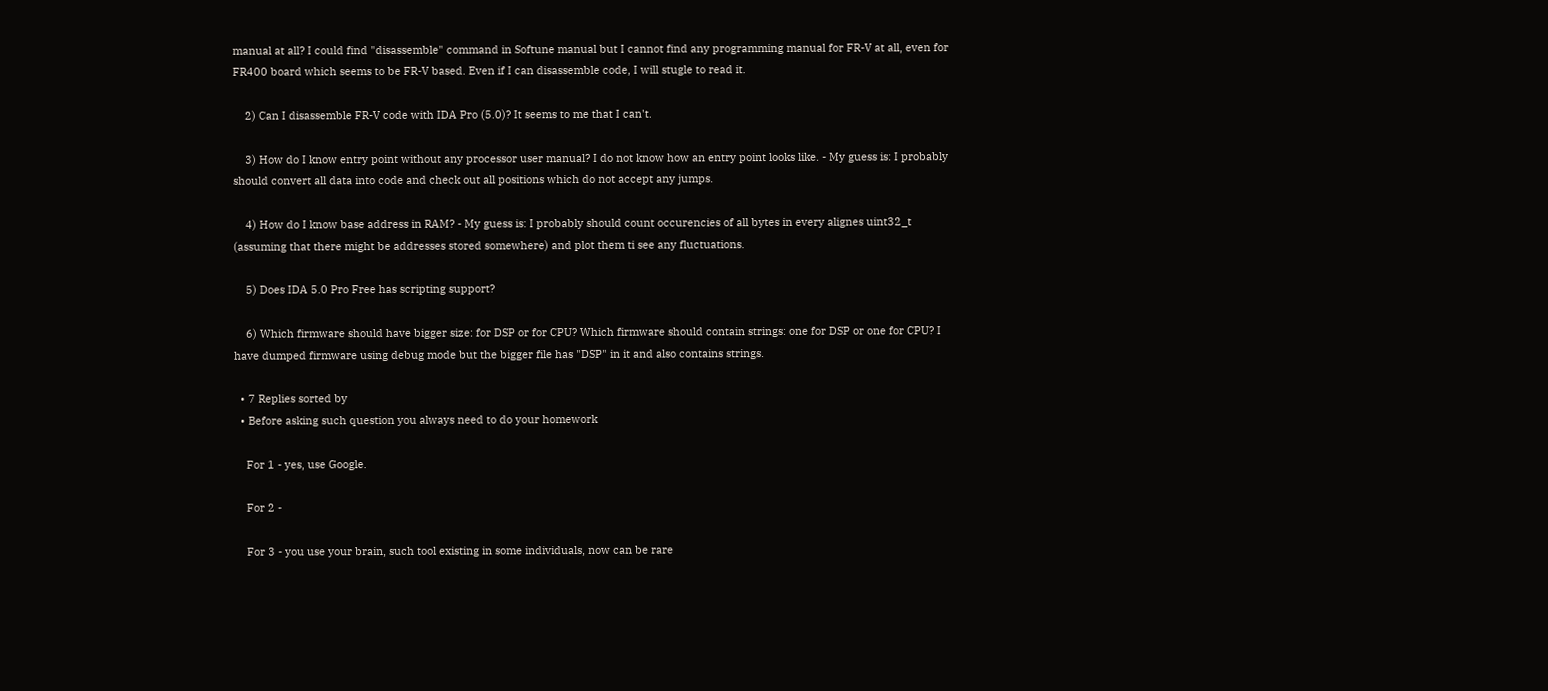manual at all? I could find "disassemble" command in Softune manual but I cannot find any programming manual for FR-V at all, even for FR400 board which seems to be FR-V based. Even if I can disassemble code, I will stugle to read it.

    2) Can I disassemble FR-V code with IDA Pro (5.0)? It seems to me that I can't.

    3) How do I know entry point without any processor user manual? I do not know how an entry point looks like. - My guess is: I probably should convert all data into code and check out all positions which do not accept any jumps.

    4) How do I know base address in RAM? - My guess is: I probably should count occurencies of all bytes in every alignes uint32_t (assuming that there might be addresses stored somewhere) and plot them ti see any fluctuations.

    5) Does IDA 5.0 Pro Free has scripting support?

    6) Which firmware should have bigger size: for DSP or for CPU? Which firmware should contain strings: one for DSP or one for CPU? I have dumped firmware using debug mode but the bigger file has "DSP" in it and also contains strings.

  • 7 Replies sorted by
  • Before asking such question you always need to do your homework

    For 1 - yes, use Google.

    For 2 -

    For 3 - you use your brain, such tool existing in some individuals, now can be rare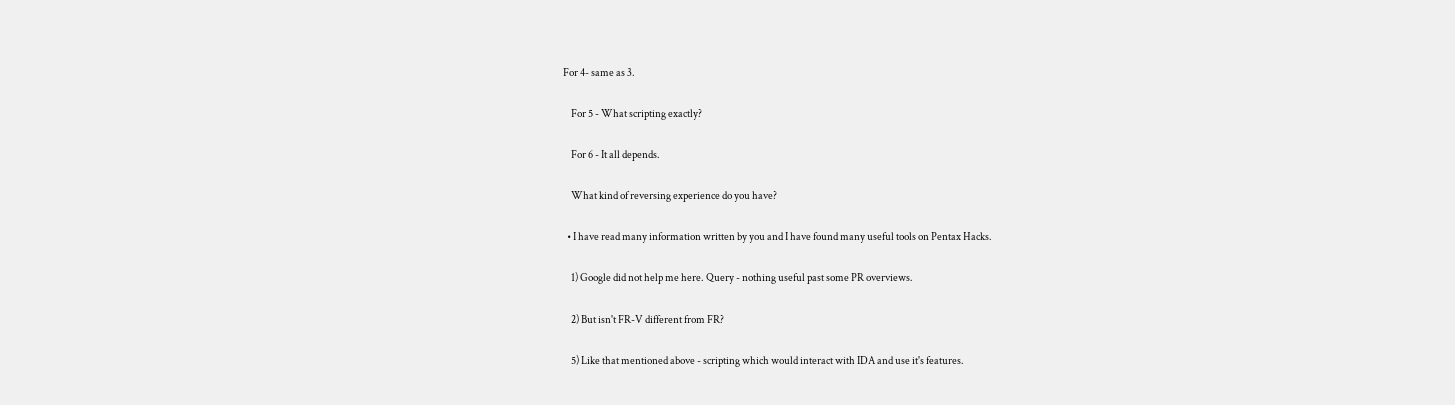For 4- same as 3.

    For 5 - What scripting exactly?

    For 6 - It all depends.

    What kind of reversing experience do you have?

  • I have read many information written by you and I have found many useful tools on Pentax Hacks.

    1) Google did not help me here. Query - nothing useful past some PR overviews.

    2) But isn't FR-V different from FR?

    5) Like that mentioned above - scripting which would interact with IDA and use it's features.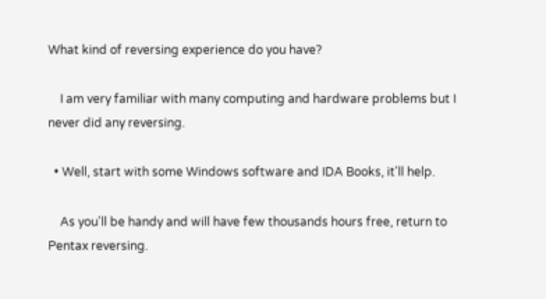What kind of reversing experience do you have?

    I am very familiar with many computing and hardware problems but I never did any reversing.

  • Well, start with some Windows software and IDA Books, it'll help.

    As you'll be handy and will have few thousands hours free, return to Pentax reversing.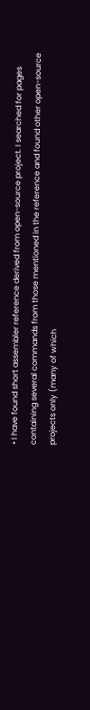• I have found short assembler reference derived from open-source project. I searched for pages containing several commands from those mentioned in the reference and found other open-source projects only (many of which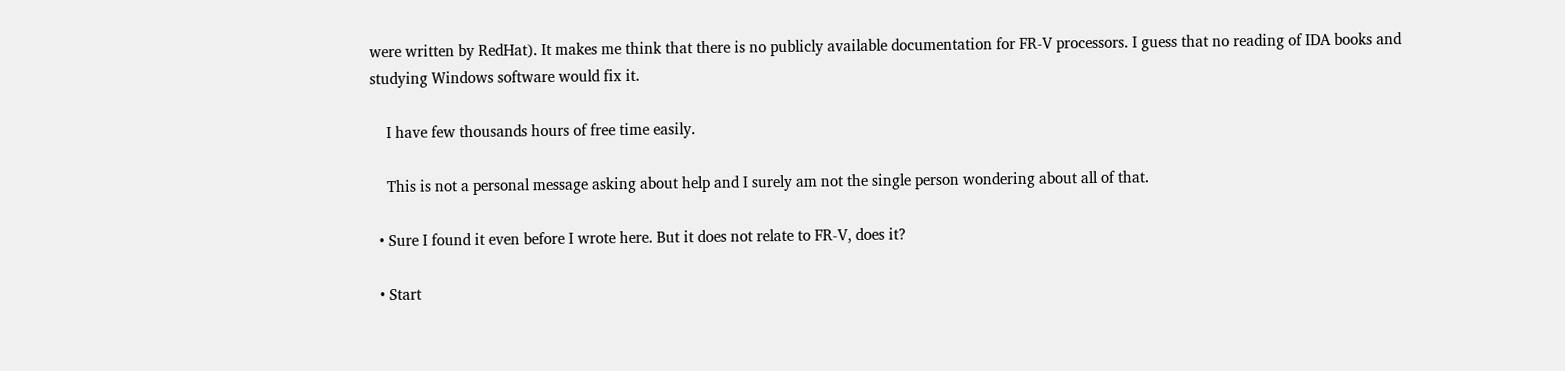were written by RedHat). It makes me think that there is no publicly available documentation for FR-V processors. I guess that no reading of IDA books and studying Windows software would fix it.

    I have few thousands hours of free time easily.

    This is not a personal message asking about help and I surely am not the single person wondering about all of that.

  • Sure I found it even before I wrote here. But it does not relate to FR-V, does it?

  • Start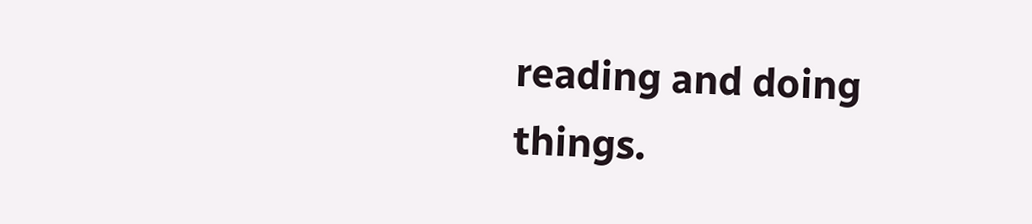reading and doing things.